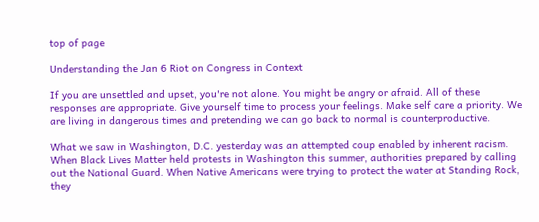top of page

Understanding the Jan 6 Riot on Congress in Context

If you are unsettled and upset, you're not alone. You might be angry or afraid. All of these responses are appropriate. Give yourself time to process your feelings. Make self care a priority. We are living in dangerous times and pretending we can go back to normal is counterproductive.

What we saw in Washington, D.C. yesterday was an attempted coup enabled by inherent racism. When Black Lives Matter held protests in Washington this summer, authorities prepared by calling out the National Guard. When Native Americans were trying to protect the water at Standing Rock, they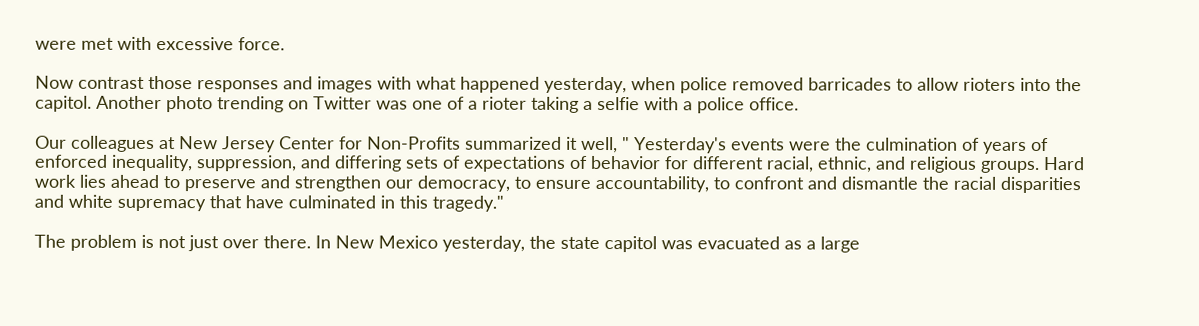were met with excessive force.

Now contrast those responses and images with what happened yesterday, when police removed barricades to allow rioters into the capitol. Another photo trending on Twitter was one of a rioter taking a selfie with a police office.

Our colleagues at New Jersey Center for Non-Profits summarized it well, " Yesterday's events were the culmination of years of enforced inequality, suppression, and differing sets of expectations of behavior for different racial, ethnic, and religious groups. Hard work lies ahead to preserve and strengthen our democracy, to ensure accountability, to confront and dismantle the racial disparities and white supremacy that have culminated in this tragedy."

The problem is not just over there. In New Mexico yesterday, the state capitol was evacuated as a large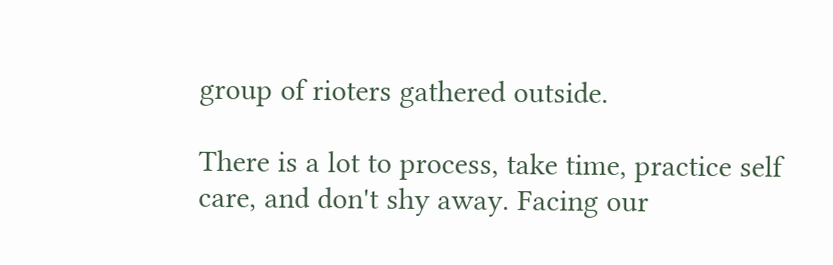group of rioters gathered outside.

There is a lot to process, take time, practice self care, and don't shy away. Facing our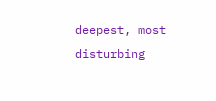deepest, most disturbing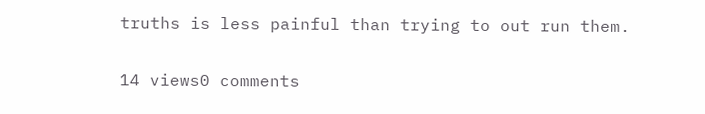truths is less painful than trying to out run them.

14 views0 comments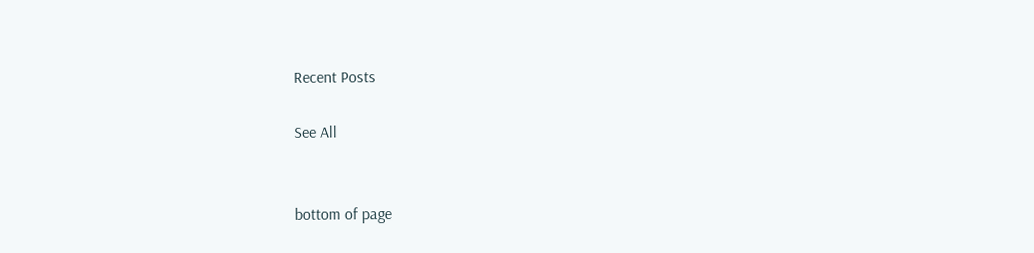Recent Posts

See All


bottom of page